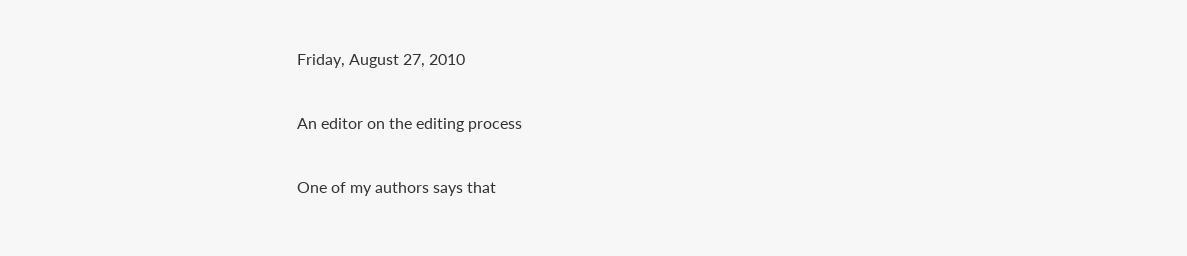Friday, August 27, 2010

An editor on the editing process

One of my authors says that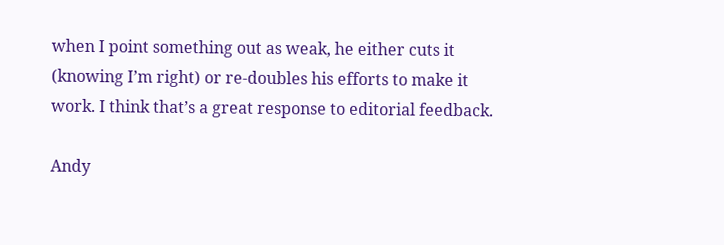when I point something out as weak, he either cuts it (knowing I’m right) or re-doubles his efforts to make it work. I think that’s a great response to editorial feedback.

Andy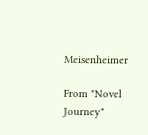Meisenheimer

From "Novel Journey"